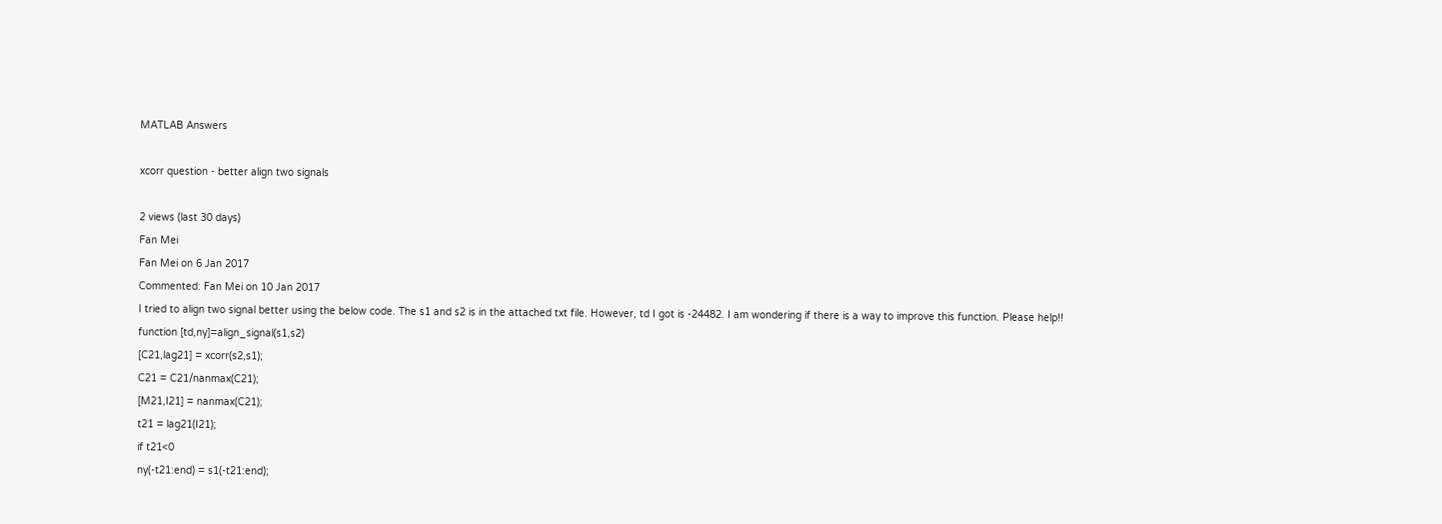MATLAB Answers

xcorr question - better align two signals

2 views (last 30 days)
Fan Mei
Fan Mei on 6 Jan 2017
Commented: Fan Mei on 10 Jan 2017
I tried to align two signal better using the below code. The s1 and s2 is in the attached txt file. However, td I got is -24482. I am wondering if there is a way to improve this function. Please help!!
function [td,ny]=align_signal(s1,s2)
[C21,lag21] = xcorr(s2,s1);
C21 = C21/nanmax(C21);
[M21,I21] = nanmax(C21);
t21 = lag21(I21);
if t21<0
ny(-t21:end) = s1(-t21:end);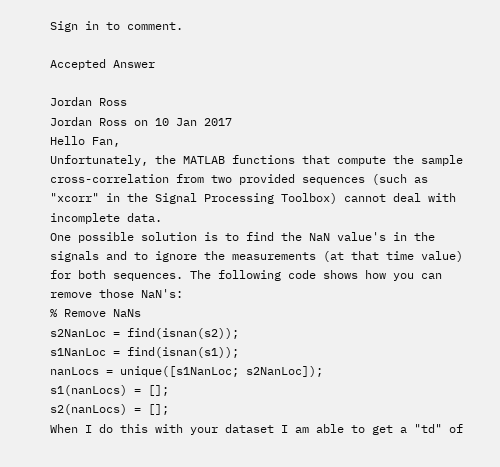Sign in to comment.

Accepted Answer

Jordan Ross
Jordan Ross on 10 Jan 2017
Hello Fan,
Unfortunately, the MATLAB functions that compute the sample cross-correlation from two provided sequences (such as "xcorr" in the Signal Processing Toolbox) cannot deal with incomplete data.
One possible solution is to find the NaN value's in the signals and to ignore the measurements (at that time value) for both sequences. The following code shows how you can remove those NaN's:
% Remove NaNs
s2NanLoc = find(isnan(s2));
s1NanLoc = find(isnan(s1));
nanLocs = unique([s1NanLoc; s2NanLoc]);
s1(nanLocs) = [];
s2(nanLocs) = [];
When I do this with your dataset I am able to get a "td" of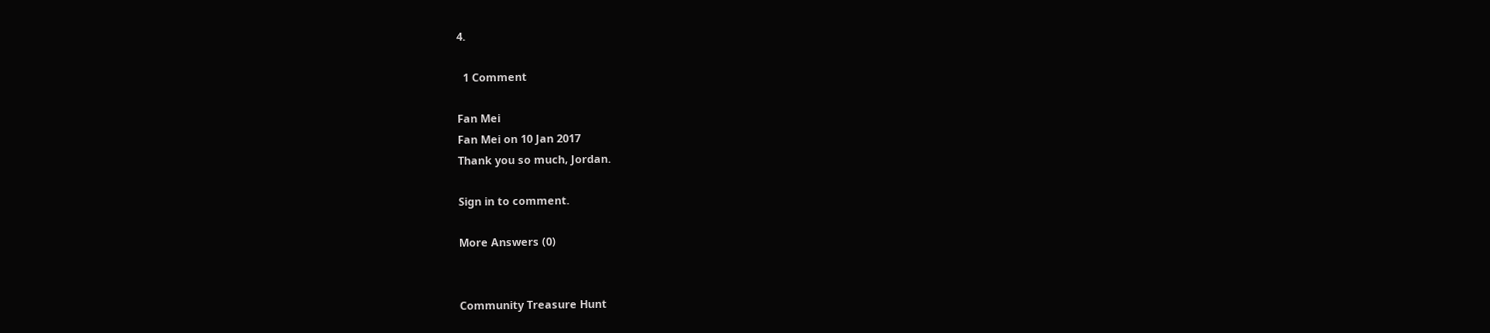4.

  1 Comment

Fan Mei
Fan Mei on 10 Jan 2017
Thank you so much, Jordan.

Sign in to comment.

More Answers (0)


Community Treasure Hunt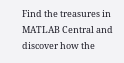Find the treasures in MATLAB Central and discover how the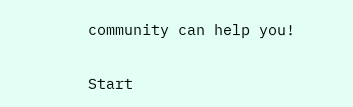community can help you!

Start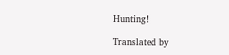Hunting!

Translated by